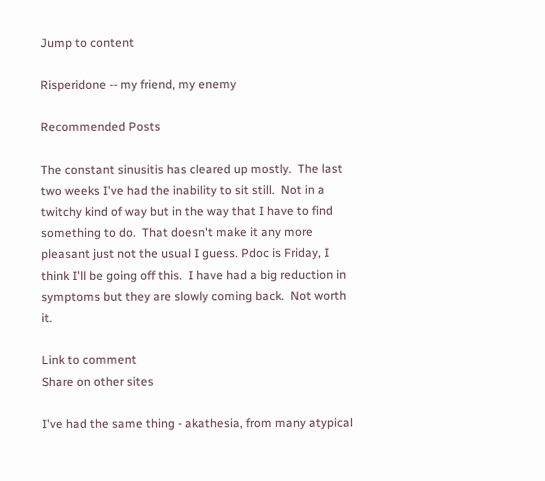Jump to content

Risperidone -- my friend, my enemy

Recommended Posts

The constant sinusitis has cleared up mostly.  The last two weeks I've had the inability to sit still.  Not in a twitchy kind of way but in the way that I have to find something to do.  That doesn't make it any more pleasant just not the usual I guess. Pdoc is Friday, I think I'll be going off this.  I have had a big reduction in symptoms but they are slowly coming back.  Not worth it.

Link to comment
Share on other sites

I've had the same thing - akathesia, from many atypical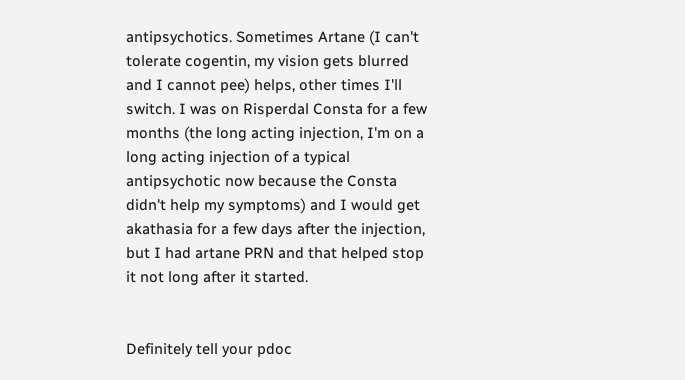antipsychotics. Sometimes Artane (I can't tolerate cogentin, my vision gets blurred and I cannot pee) helps, other times I'll switch. I was on Risperdal Consta for a few months (the long acting injection, I'm on a long acting injection of a typical antipsychotic now because the Consta didn't help my symptoms) and I would get akathasia for a few days after the injection, but I had artane PRN and that helped stop it not long after it started.


Definitely tell your pdoc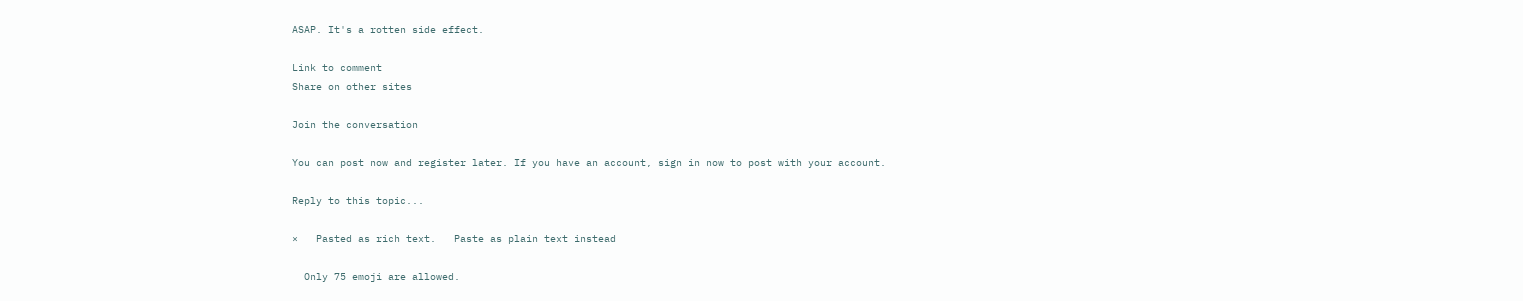ASAP. It's a rotten side effect.

Link to comment
Share on other sites

Join the conversation

You can post now and register later. If you have an account, sign in now to post with your account.

Reply to this topic...

×   Pasted as rich text.   Paste as plain text instead

  Only 75 emoji are allowed.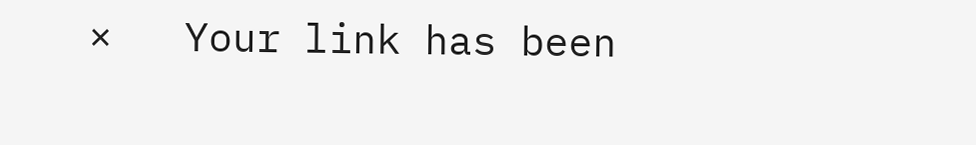×   Your link has been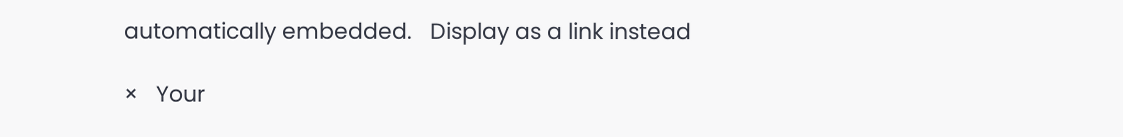automatically embedded.   Display as a link instead

×   Your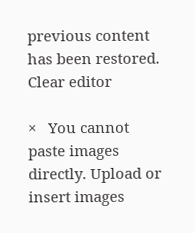previous content has been restored.   Clear editor

×   You cannot paste images directly. Upload or insert images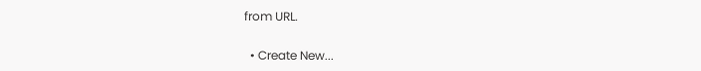from URL.


  • Create New...